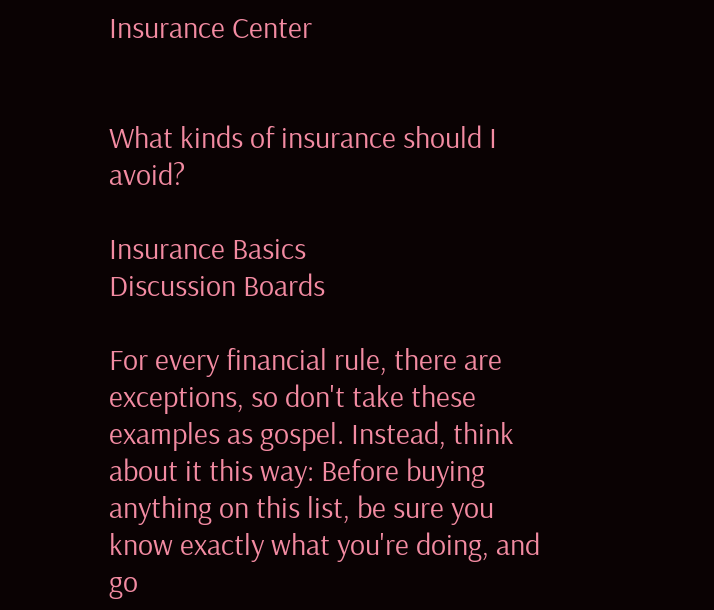Insurance Center


What kinds of insurance should I avoid?

Insurance Basics
Discussion Boards

For every financial rule, there are exceptions, so don't take these examples as gospel. Instead, think about it this way: Before buying anything on this list, be sure you know exactly what you're doing, and go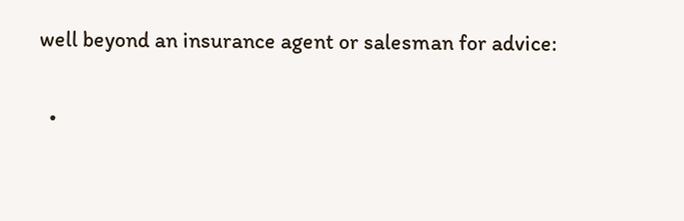well beyond an insurance agent or salesman for advice:

  •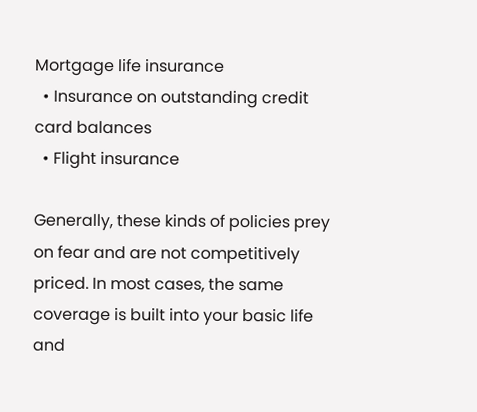Mortgage life insurance
  • Insurance on outstanding credit card balances
  • Flight insurance

Generally, these kinds of policies prey on fear and are not competitively priced. In most cases, the same coverage is built into your basic life and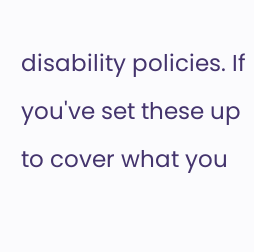disability policies. If you've set these up to cover what you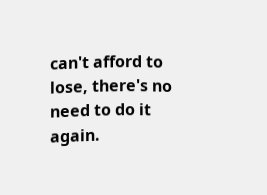can't afford to lose, there's no need to do it again.